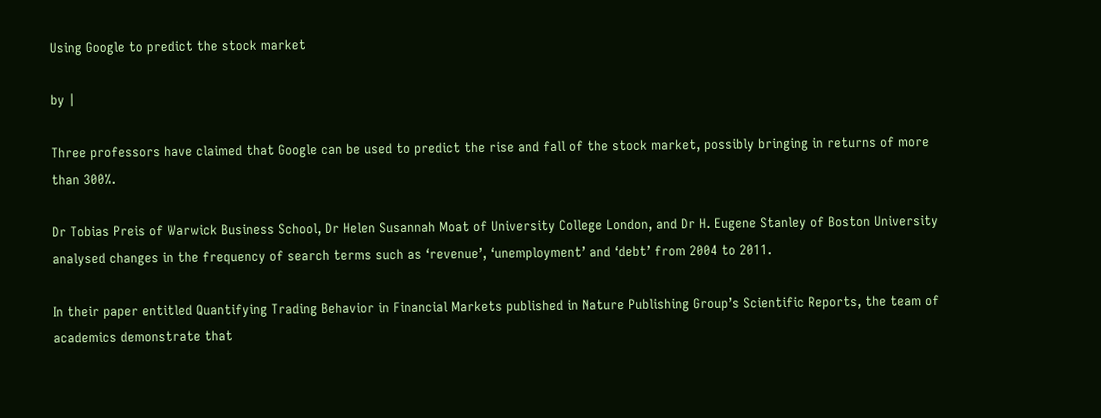Using Google to predict the stock market

by |

Three professors have claimed that Google can be used to predict the rise and fall of the stock market, possibly bringing in returns of more than 300%.

Dr Tobias Preis of Warwick Business School, Dr Helen Susannah Moat of University College London, and Dr H. Eugene Stanley of Boston University analysed changes in the frequency of search terms such as ‘revenue’, ‘unemployment’ and ‘debt’ from 2004 to 2011.

In their paper entitled Quantifying Trading Behavior in Financial Markets published in Nature Publishing Group’s Scientific Reports, the team of academics demonstrate that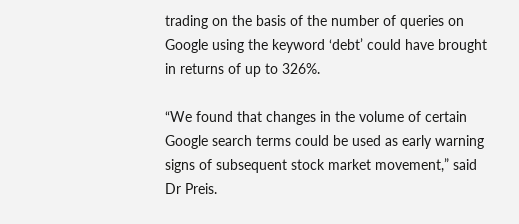trading on the basis of the number of queries on Google using the keyword ‘debt’ could have brought in returns of up to 326%.

“We found that changes in the volume of certain Google search terms could be used as early warning signs of subsequent stock market movement,” said Dr Preis.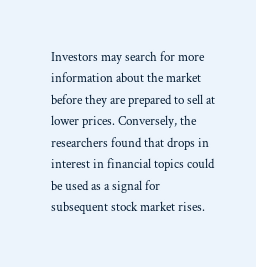Investors may search for more information about the market before they are prepared to sell at lower prices. Conversely, the researchers found that drops in interest in financial topics could be used as a signal for subsequent stock market rises.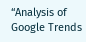“Analysis of Google Trends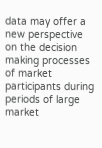data may offer a new perspective on the decision making processes of market participants during periods of large market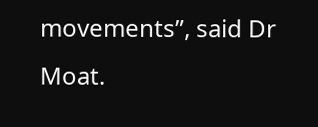movements”, said Dr Moat.